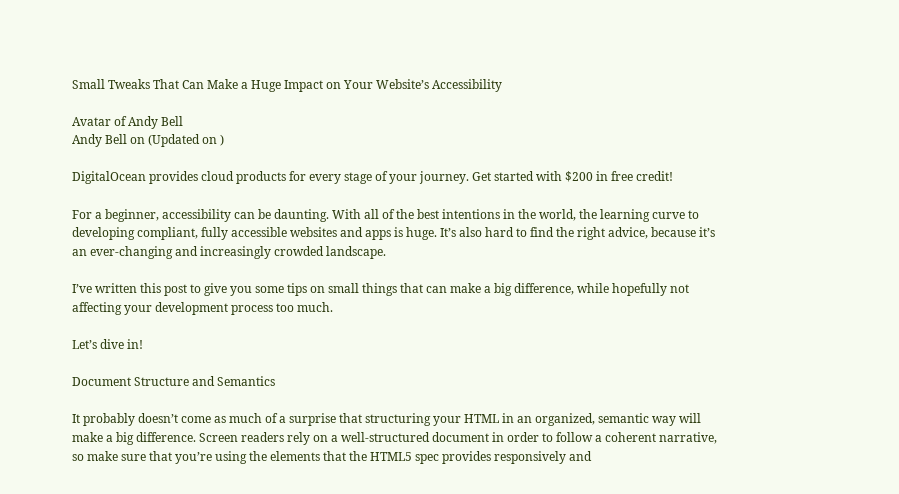Small Tweaks That Can Make a Huge Impact on Your Website’s Accessibility

Avatar of Andy Bell
Andy Bell on (Updated on )

DigitalOcean provides cloud products for every stage of your journey. Get started with $200 in free credit!

For a beginner, accessibility can be daunting. With all of the best intentions in the world, the learning curve to developing compliant, fully accessible websites and apps is huge. It’s also hard to find the right advice, because it’s an ever-changing and increasingly crowded landscape.

I’ve written this post to give you some tips on small things that can make a big difference, while hopefully not affecting your development process too much.

Let’s dive in!

Document Structure and Semantics

It probably doesn’t come as much of a surprise that structuring your HTML in an organized, semantic way will make a big difference. Screen readers rely on a well-structured document in order to follow a coherent narrative, so make sure that you’re using the elements that the HTML5 spec provides responsively and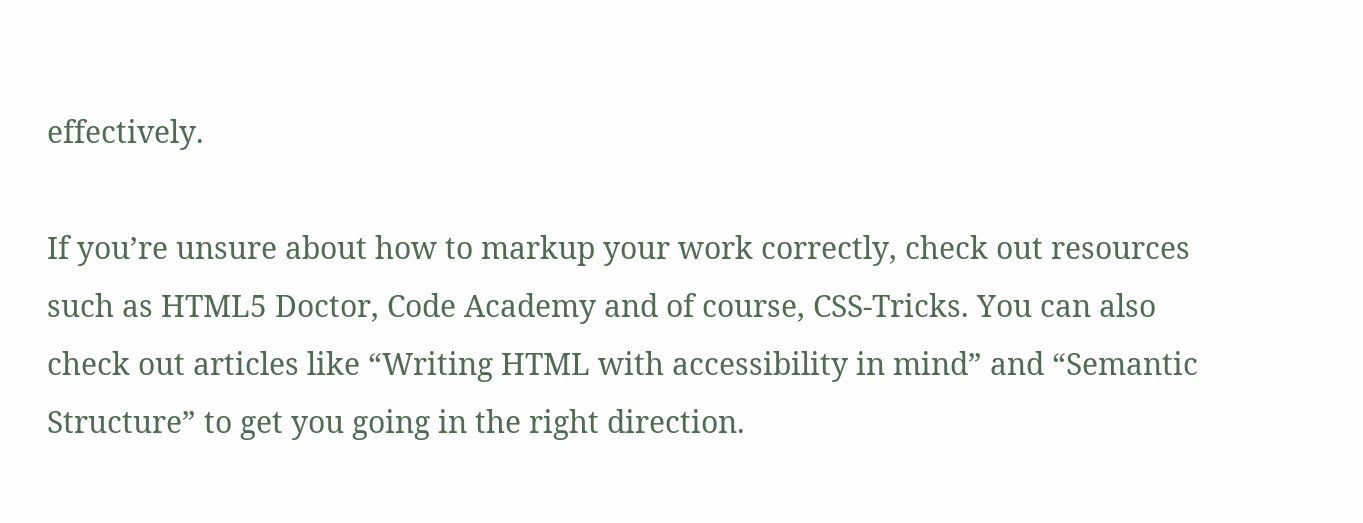effectively.

If you’re unsure about how to markup your work correctly, check out resources such as HTML5 Doctor, Code Academy and of course, CSS-Tricks. You can also check out articles like “Writing HTML with accessibility in mind” and “Semantic Structure” to get you going in the right direction.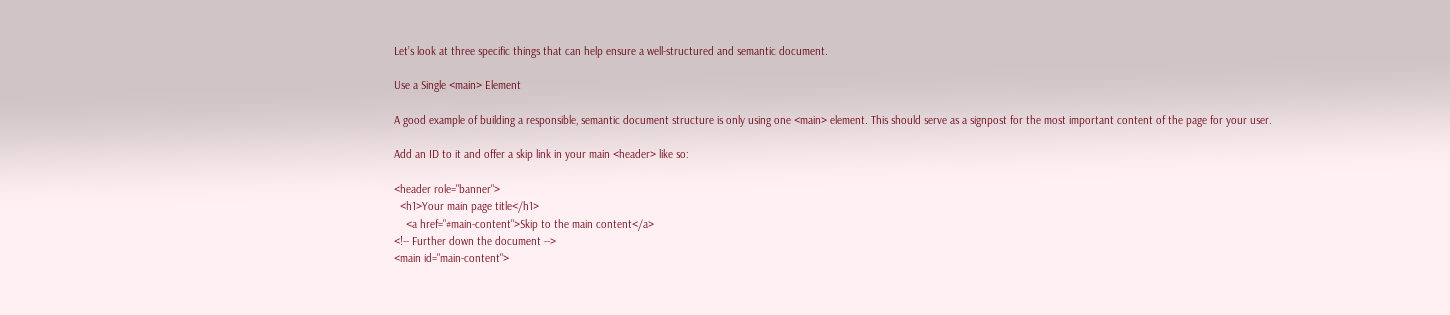Let’s look at three specific things that can help ensure a well-structured and semantic document.

Use a Single <main> Element

A good example of building a responsible, semantic document structure is only using one <main> element. This should serve as a signpost for the most important content of the page for your user.

Add an ID to it and offer a skip link in your main <header> like so:

<header role="banner">
  <h1>Your main page title</h1>
    <a href="#main-content">Skip to the main content</a>
<!-- Further down the document -->
<main id="main-content">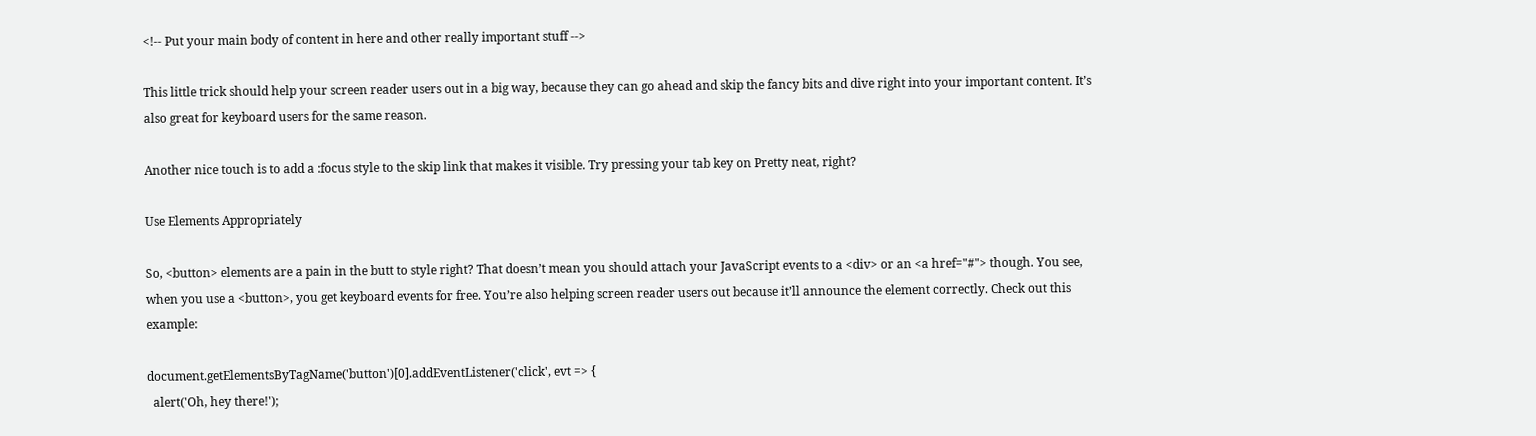<!-- Put your main body of content in here and other really important stuff -->

This little trick should help your screen reader users out in a big way, because they can go ahead and skip the fancy bits and dive right into your important content. It’s also great for keyboard users for the same reason.

Another nice touch is to add a :focus style to the skip link that makes it visible. Try pressing your tab key on Pretty neat, right?

Use Elements Appropriately

So, <button> elements are a pain in the butt to style right? That doesn’t mean you should attach your JavaScript events to a <div> or an <a href="#"> though. You see, when you use a <button>, you get keyboard events for free. You’re also helping screen reader users out because it’ll announce the element correctly. Check out this example:

document.getElementsByTagName('button')[0].addEventListener('click', evt => {
  alert('Oh, hey there!');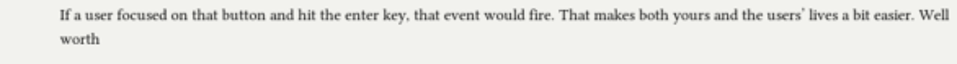If a user focused on that button and hit the enter key, that event would fire. That makes both yours and the users’ lives a bit easier. Well worth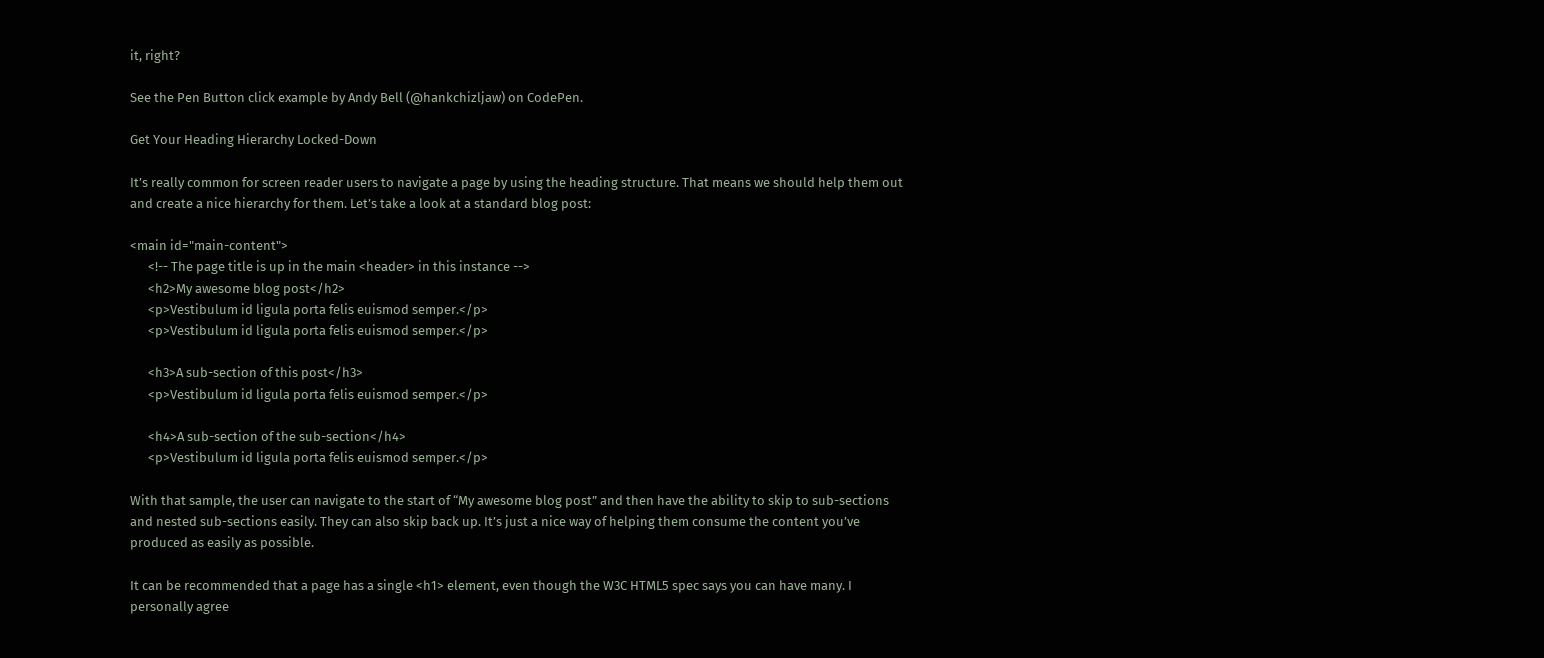it, right?

See the Pen Button click example by Andy Bell (@hankchizljaw) on CodePen.

Get Your Heading Hierarchy Locked-Down

It’s really common for screen reader users to navigate a page by using the heading structure. That means we should help them out and create a nice hierarchy for them. Let’s take a look at a standard blog post:

<main id="main-content">
      <!-- The page title is up in the main <header> in this instance -->
      <h2>My awesome blog post</h2>
      <p>Vestibulum id ligula porta felis euismod semper.</p>
      <p>Vestibulum id ligula porta felis euismod semper.</p>

      <h3>A sub-section of this post</h3>
      <p>Vestibulum id ligula porta felis euismod semper.</p>

      <h4>A sub-section of the sub-section</h4>
      <p>Vestibulum id ligula porta felis euismod semper.</p>

With that sample, the user can navigate to the start of “My awesome blog post” and then have the ability to skip to sub-sections and nested sub-sections easily. They can also skip back up. It’s just a nice way of helping them consume the content you’ve produced as easily as possible.

It can be recommended that a page has a single <h1> element, even though the W3C HTML5 spec says you can have many. I personally agree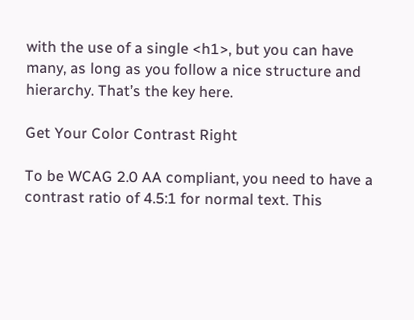with the use of a single <h1>, but you can have many, as long as you follow a nice structure and hierarchy. That’s the key here.

Get Your Color Contrast Right

To be WCAG 2.0 AA compliant, you need to have a contrast ratio of 4.5:1 for normal text. This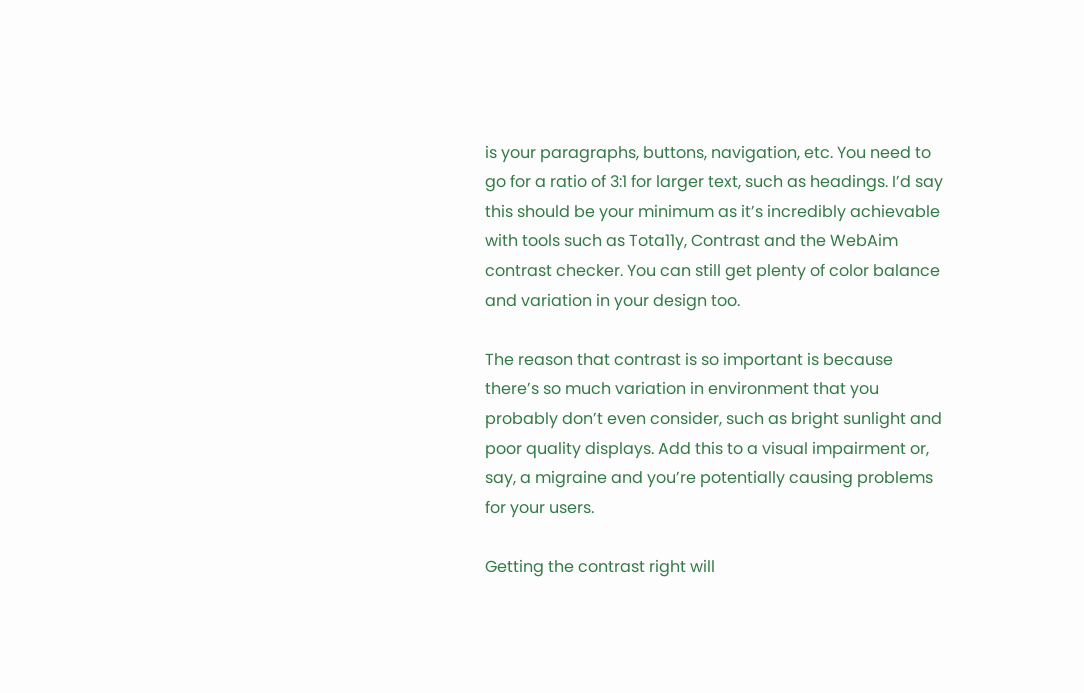is your paragraphs, buttons, navigation, etc. You need to go for a ratio of 3:1 for larger text, such as headings. I’d say this should be your minimum as it’s incredibly achievable with tools such as Tota11y, Contrast and the WebAim contrast checker. You can still get plenty of color balance and variation in your design too.

The reason that contrast is so important is because there’s so much variation in environment that you probably don’t even consider, such as bright sunlight and poor quality displays. Add this to a visual impairment or, say, a migraine and you’re potentially causing problems for your users.

Getting the contrast right will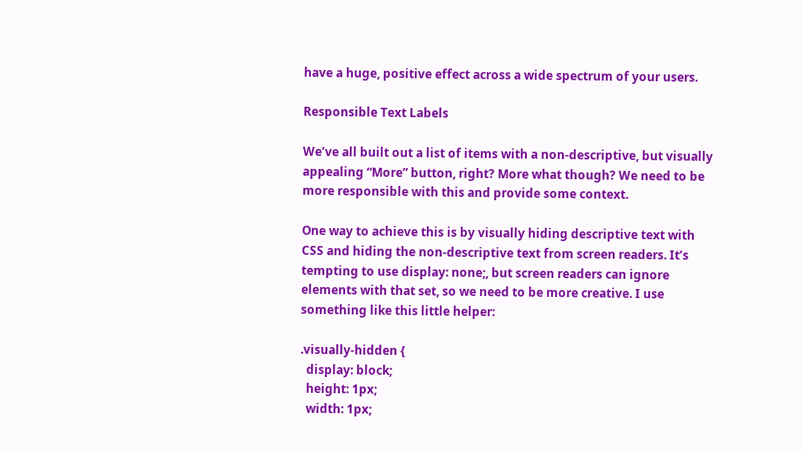have a huge, positive effect across a wide spectrum of your users.

Responsible Text Labels

We’ve all built out a list of items with a non-descriptive, but visually appealing “More” button, right? More what though? We need to be more responsible with this and provide some context.

One way to achieve this is by visually hiding descriptive text with CSS and hiding the non-descriptive text from screen readers. It’s tempting to use display: none;, but screen readers can ignore elements with that set, so we need to be more creative. I use something like this little helper:

.visually-hidden {
  display: block;
  height: 1px;
  width: 1px;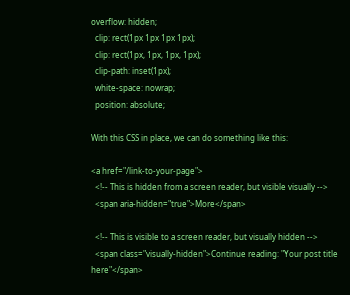overflow: hidden;
  clip: rect(1px 1px 1px 1px);
  clip: rect(1px, 1px, 1px, 1px);
  clip-path: inset(1px);
  white-space: nowrap;
  position: absolute;

With this CSS in place, we can do something like this:

<a href="/link-to-your-page">
  <!-- This is hidden from a screen reader, but visible visually -->
  <span aria-hidden="true">More</span>

  <!-- This is visible to a screen reader, but visually hidden -->
  <span class="visually-hidden">Continue reading: "Your post title here"</span>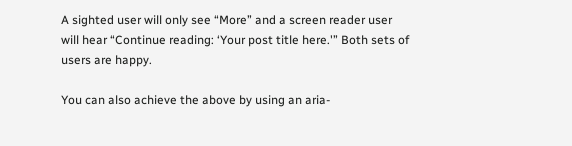A sighted user will only see “More” and a screen reader user will hear “Continue reading: ‘Your post title here.'” Both sets of users are happy.

You can also achieve the above by using an aria-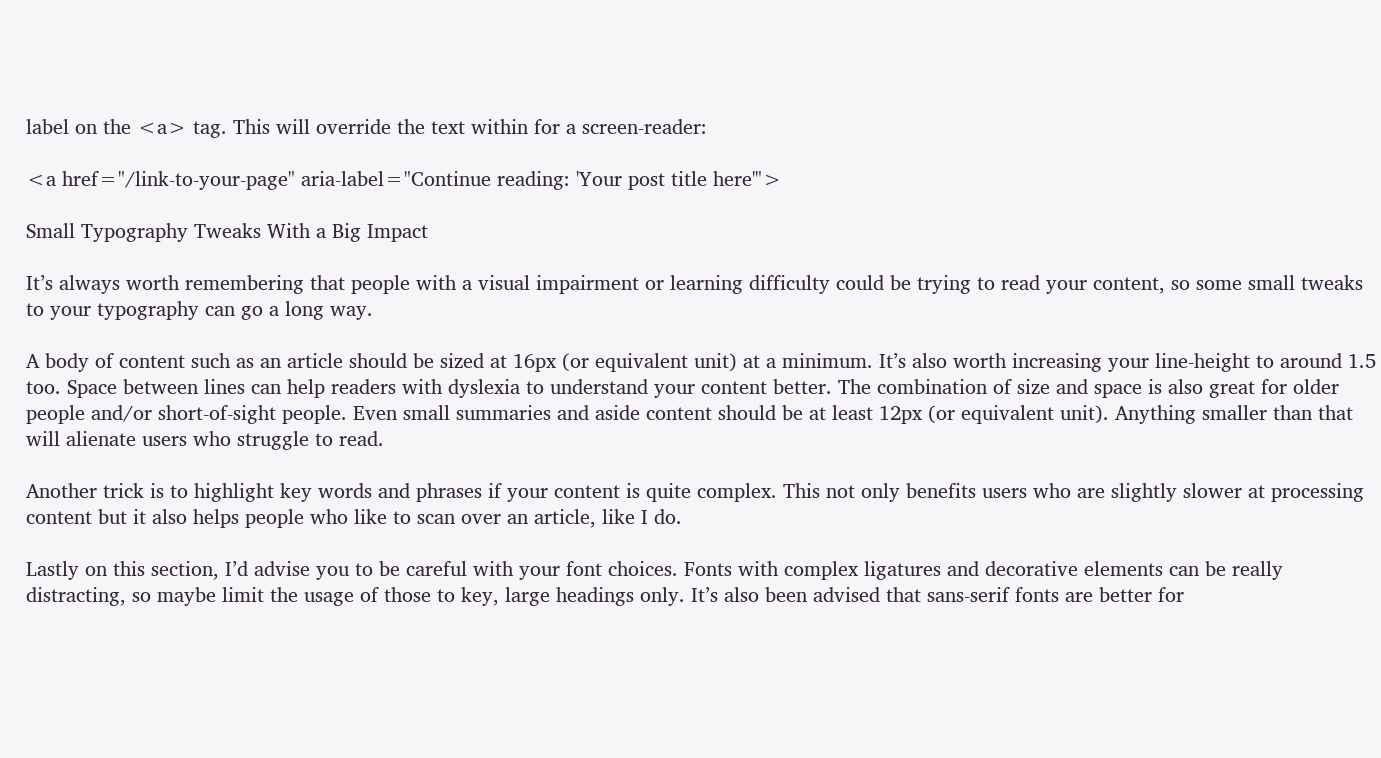label on the <a> tag. This will override the text within for a screen-reader:

<a href="/link-to-your-page" aria-label="Continue reading: 'Your post title here'">

Small Typography Tweaks With a Big Impact

It’s always worth remembering that people with a visual impairment or learning difficulty could be trying to read your content, so some small tweaks to your typography can go a long way.

A body of content such as an article should be sized at 16px (or equivalent unit) at a minimum. It’s also worth increasing your line-height to around 1.5 too. Space between lines can help readers with dyslexia to understand your content better. The combination of size and space is also great for older people and/or short-of-sight people. Even small summaries and aside content should be at least 12px (or equivalent unit). Anything smaller than that will alienate users who struggle to read.

Another trick is to highlight key words and phrases if your content is quite complex. This not only benefits users who are slightly slower at processing content but it also helps people who like to scan over an article, like I do.

Lastly on this section, I’d advise you to be careful with your font choices. Fonts with complex ligatures and decorative elements can be really distracting, so maybe limit the usage of those to key, large headings only. It’s also been advised that sans-serif fonts are better for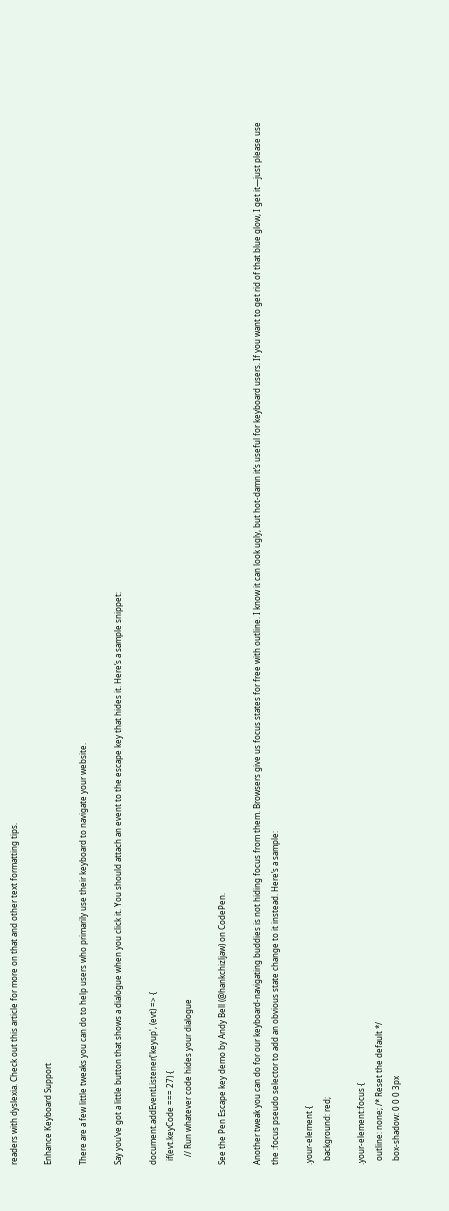readers with dyslexia. Check out this article for more on that and other text formatting tips.

Enhance Keyboard Support

There are a few little tweaks you can do to help users who primarily use their keyboard to navigate your website.

Say you’ve got a little button that shows a dialogue when you click it. You should attach an event to the escape key that hides it. Here’s a sample snippet:

document.addEventListener('keyup', (evt) => {
  if(evt.keyCode === 27) {
    // Run whatever code hides your dialogue

See the Pen Escape key demo by Andy Bell (@hankchizljaw) on CodePen.

Another tweak you can do for our keyboard-navigating buddies is not hiding focus from them. Browsers give us focus states for free with outline. I know it can look ugly, but hot-damn it’s useful for keyboard users. If you want to get rid of that blue glow, I get it—just please use the :focus pseudo selector to add an obvious state change to it instead. Here’s a sample:

.your-element {
  background: red;

.your-element:focus {
  outline: none; /* Reset the default */
  box-shadow: 0 0 0 3px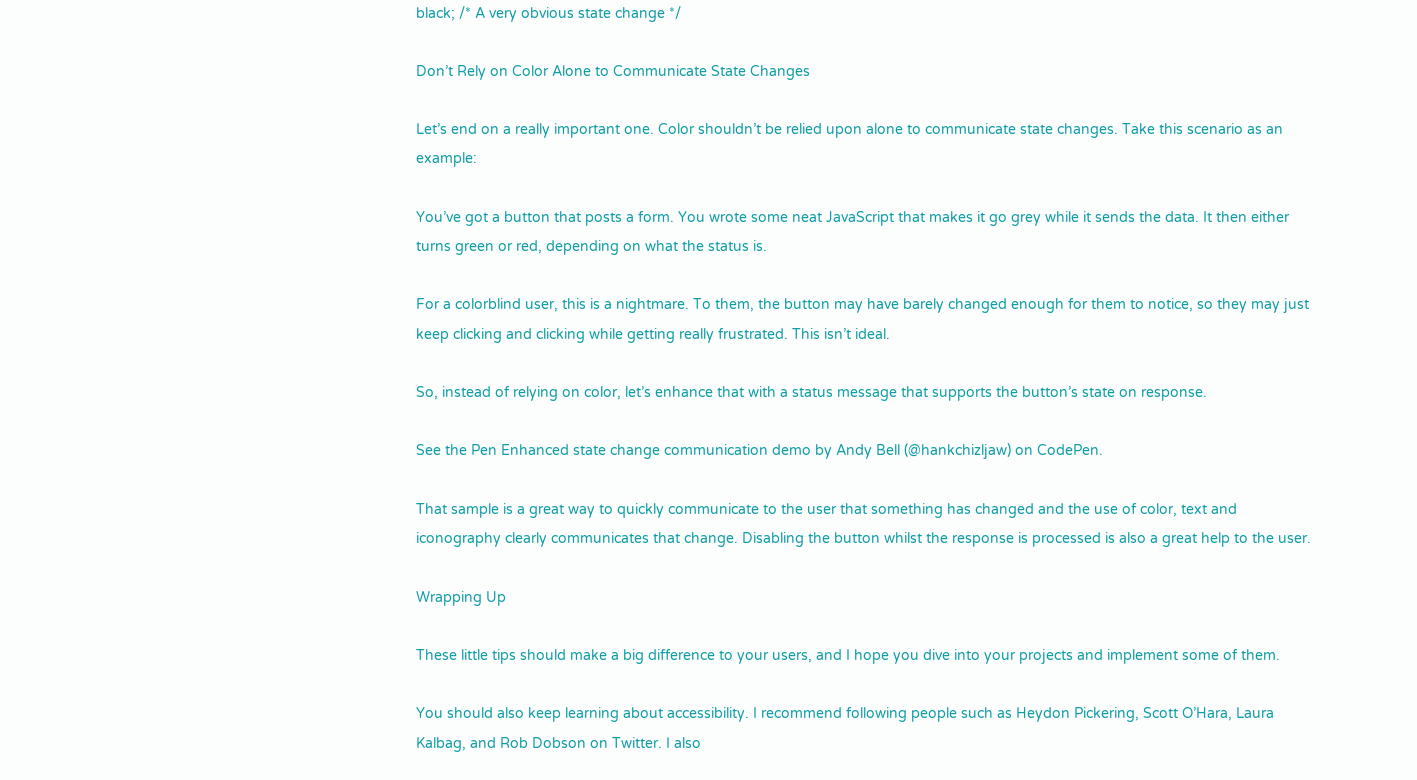black; /* A very obvious state change */

Don’t Rely on Color Alone to Communicate State Changes

Let’s end on a really important one. Color shouldn’t be relied upon alone to communicate state changes. Take this scenario as an example:

You’ve got a button that posts a form. You wrote some neat JavaScript that makes it go grey while it sends the data. It then either turns green or red, depending on what the status is.

For a colorblind user, this is a nightmare. To them, the button may have barely changed enough for them to notice, so they may just keep clicking and clicking while getting really frustrated. This isn’t ideal.

So, instead of relying on color, let’s enhance that with a status message that supports the button’s state on response.

See the Pen Enhanced state change communication demo by Andy Bell (@hankchizljaw) on CodePen.

That sample is a great way to quickly communicate to the user that something has changed and the use of color, text and iconography clearly communicates that change. Disabling the button whilst the response is processed is also a great help to the user.

Wrapping Up

These little tips should make a big difference to your users, and I hope you dive into your projects and implement some of them.

You should also keep learning about accessibility. I recommend following people such as Heydon Pickering, Scott O’Hara, Laura Kalbag, and Rob Dobson on Twitter. I also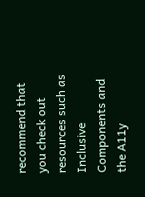recommend that you check out resources such as Inclusive Components and the A11y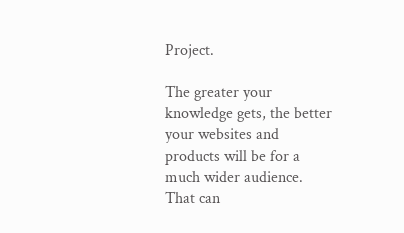Project.

The greater your knowledge gets, the better your websites and products will be for a much wider audience. That can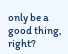only be a good thing, right?